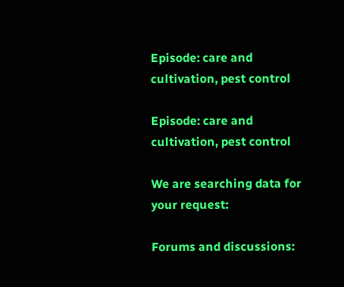Episode: care and cultivation, pest control

Episode: care and cultivation, pest control

We are searching data for your request:

Forums and discussions: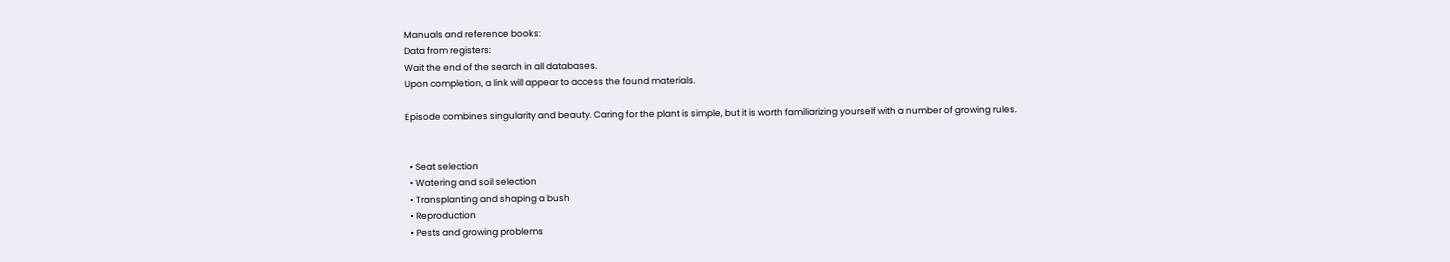Manuals and reference books:
Data from registers:
Wait the end of the search in all databases.
Upon completion, a link will appear to access the found materials.

Episode combines singularity and beauty. Caring for the plant is simple, but it is worth familiarizing yourself with a number of growing rules.


  • Seat selection
  • Watering and soil selection
  • Transplanting and shaping a bush
  • Reproduction
  • Pests and growing problems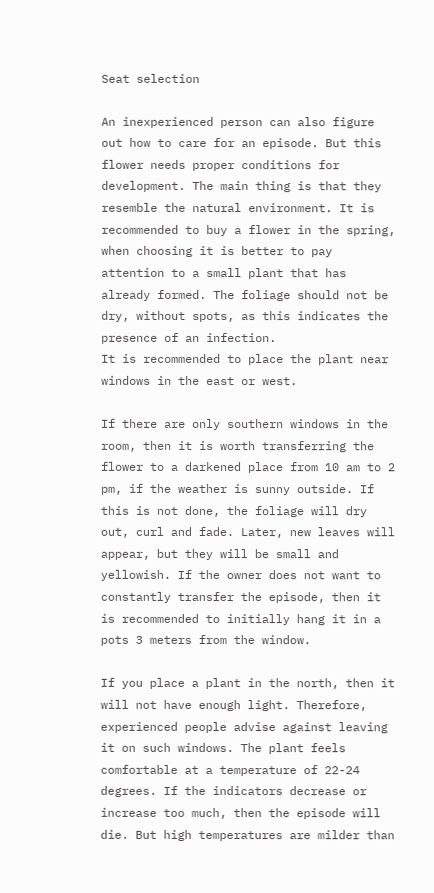Seat selection

An inexperienced person can also figure out how to care for an episode. But this flower needs proper conditions for development. The main thing is that they resemble the natural environment. It is recommended to buy a flower in the spring, when choosing it is better to pay attention to a small plant that has already formed. The foliage should not be dry, without spots, as this indicates the presence of an infection.
It is recommended to place the plant near windows in the east or west.

If there are only southern windows in the room, then it is worth transferring the flower to a darkened place from 10 am to 2 pm, if the weather is sunny outside. If this is not done, the foliage will dry out, curl and fade. Later, new leaves will appear, but they will be small and yellowish. If the owner does not want to constantly transfer the episode, then it is recommended to initially hang it in a pots 3 meters from the window.

If you place a plant in the north, then it will not have enough light. Therefore, experienced people advise against leaving it on such windows. The plant feels comfortable at a temperature of 22-24 degrees. If the indicators decrease or increase too much, then the episode will die. But high temperatures are milder than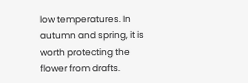low temperatures. In autumn and spring, it is worth protecting the flower from drafts.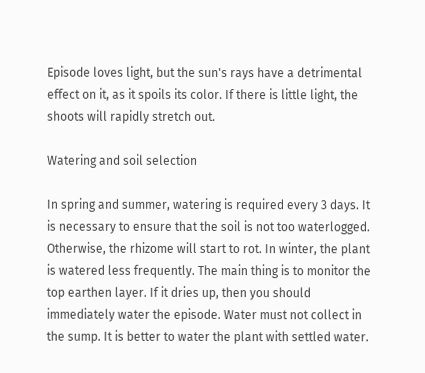Episode loves light, but the sun's rays have a detrimental effect on it, as it spoils its color. If there is little light, the shoots will rapidly stretch out.

Watering and soil selection

In spring and summer, watering is required every 3 days. It is necessary to ensure that the soil is not too waterlogged. Otherwise, the rhizome will start to rot. In winter, the plant is watered less frequently. The main thing is to monitor the top earthen layer. If it dries up, then you should immediately water the episode. Water must not collect in the sump. It is better to water the plant with settled water.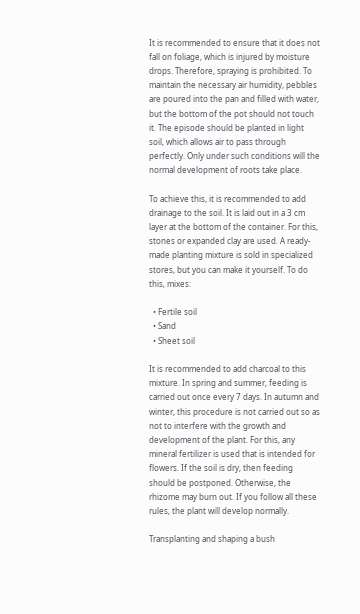It is recommended to ensure that it does not fall on foliage, which is injured by moisture drops. Therefore, spraying is prohibited. To maintain the necessary air humidity, pebbles are poured into the pan and filled with water, but the bottom of the pot should not touch it. The episode should be planted in light soil, which allows air to pass through perfectly. Only under such conditions will the normal development of roots take place.

To achieve this, it is recommended to add drainage to the soil. It is laid out in a 3 cm layer at the bottom of the container. For this, stones or expanded clay are used. A ready-made planting mixture is sold in specialized stores, but you can make it yourself. To do this, mixes:

  • Fertile soil
  • Sand
  • Sheet soil

It is recommended to add charcoal to this mixture. In spring and summer, feeding is carried out once every 7 days. In autumn and winter, this procedure is not carried out so as not to interfere with the growth and development of the plant. For this, any mineral fertilizer is used that is intended for flowers. If the soil is dry, then feeding should be postponed. Otherwise, the rhizome may burn out. If you follow all these rules, the plant will develop normally.

Transplanting and shaping a bush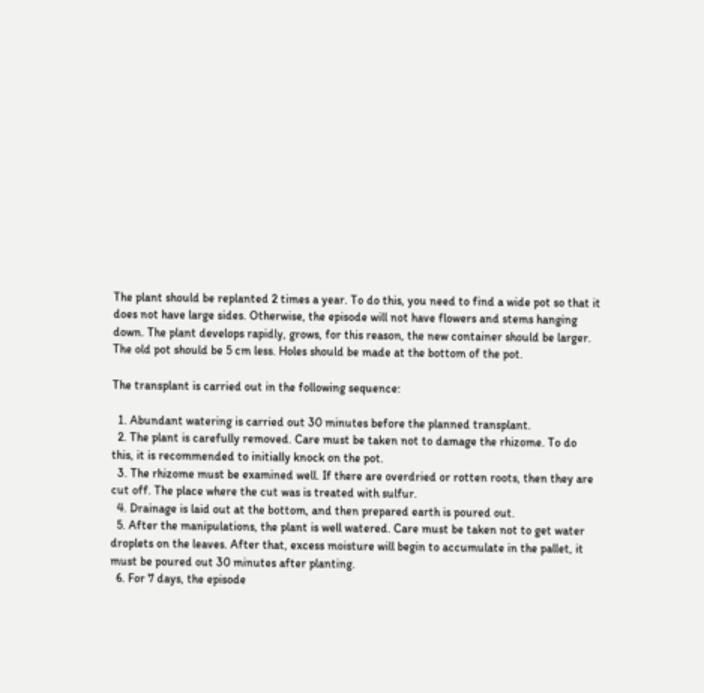The plant should be replanted 2 times a year. To do this, you need to find a wide pot so that it does not have large sides. Otherwise, the episode will not have flowers and stems hanging down. The plant develops rapidly, grows, for this reason, the new container should be larger. The old pot should be 5 cm less. Holes should be made at the bottom of the pot.

The transplant is carried out in the following sequence:

  1. Abundant watering is carried out 30 minutes before the planned transplant.
  2. The plant is carefully removed. Care must be taken not to damage the rhizome. To do this, it is recommended to initially knock on the pot.
  3. The rhizome must be examined well. If there are overdried or rotten roots, then they are cut off. The place where the cut was is treated with sulfur.
  4. Drainage is laid out at the bottom, and then prepared earth is poured out.
  5. After the manipulations, the plant is well watered. Care must be taken not to get water droplets on the leaves. After that, excess moisture will begin to accumulate in the pallet, it must be poured out 30 minutes after planting.
  6. For 7 days, the episode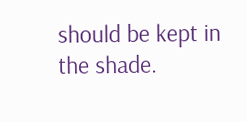should be kept in the shade.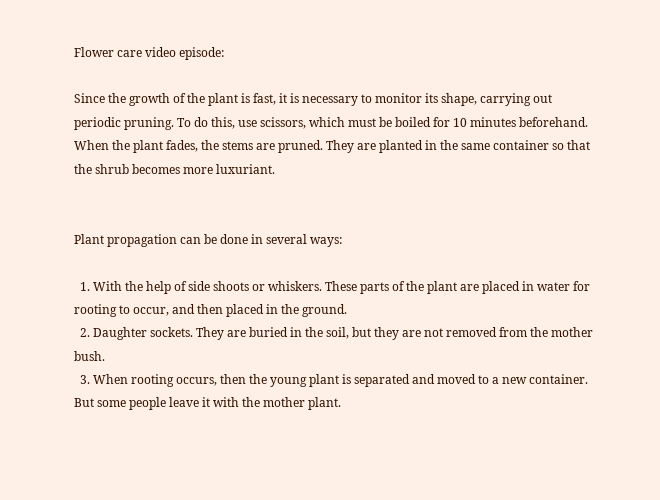Flower care video episode:

Since the growth of the plant is fast, it is necessary to monitor its shape, carrying out periodic pruning. To do this, use scissors, which must be boiled for 10 minutes beforehand. When the plant fades, the stems are pruned. They are planted in the same container so that the shrub becomes more luxuriant.


Plant propagation can be done in several ways:

  1. With the help of side shoots or whiskers. These parts of the plant are placed in water for rooting to occur, and then placed in the ground.
  2. Daughter sockets. They are buried in the soil, but they are not removed from the mother bush.
  3. When rooting occurs, then the young plant is separated and moved to a new container. But some people leave it with the mother plant.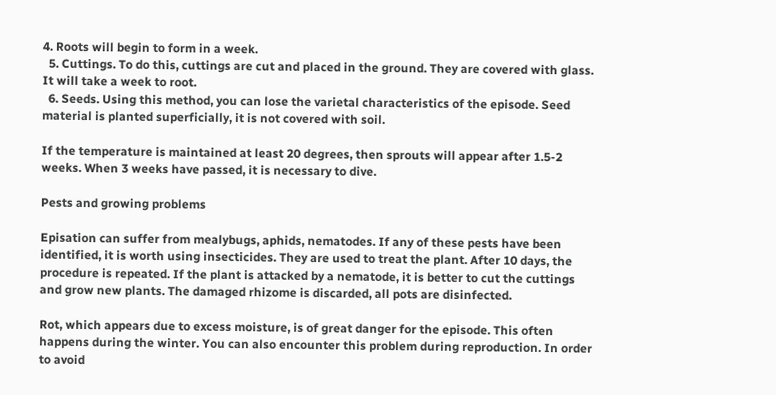4. Roots will begin to form in a week.
  5. Cuttings. To do this, cuttings are cut and placed in the ground. They are covered with glass. It will take a week to root.
  6. Seeds. Using this method, you can lose the varietal characteristics of the episode. Seed material is planted superficially, it is not covered with soil.

If the temperature is maintained at least 20 degrees, then sprouts will appear after 1.5-2 weeks. When 3 weeks have passed, it is necessary to dive.

Pests and growing problems

Episation can suffer from mealybugs, aphids, nematodes. If any of these pests have been identified, it is worth using insecticides. They are used to treat the plant. After 10 days, the procedure is repeated. If the plant is attacked by a nematode, it is better to cut the cuttings and grow new plants. The damaged rhizome is discarded, all pots are disinfected.

Rot, which appears due to excess moisture, is of great danger for the episode. This often happens during the winter. You can also encounter this problem during reproduction. In order to avoid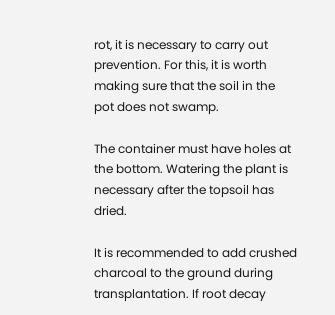rot, it is necessary to carry out prevention. For this, it is worth making sure that the soil in the pot does not swamp.

The container must have holes at the bottom. Watering the plant is necessary after the topsoil has dried.

It is recommended to add crushed charcoal to the ground during transplantation. If root decay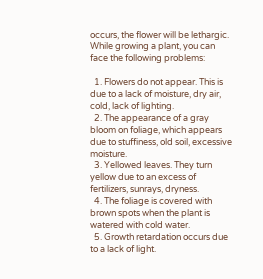occurs, the flower will be lethargic. While growing a plant, you can face the following problems:

  1. Flowers do not appear. This is due to a lack of moisture, dry air, cold, lack of lighting.
  2. The appearance of a gray bloom on foliage, which appears due to stuffiness, old soil, excessive moisture.
  3. Yellowed leaves. They turn yellow due to an excess of fertilizers, sunrays, dryness.
  4. The foliage is covered with brown spots when the plant is watered with cold water.
  5. Growth retardation occurs due to a lack of light.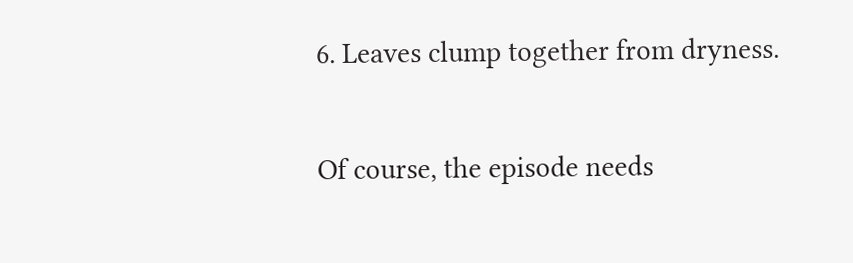6. Leaves clump together from dryness.

Of course, the episode needs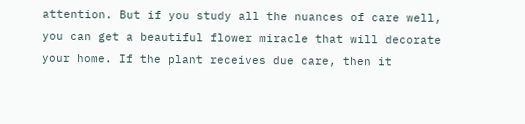attention. But if you study all the nuances of care well, you can get a beautiful flower miracle that will decorate your home. If the plant receives due care, then it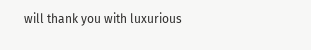will thank you with luxurious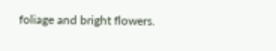foliage and bright flowers.